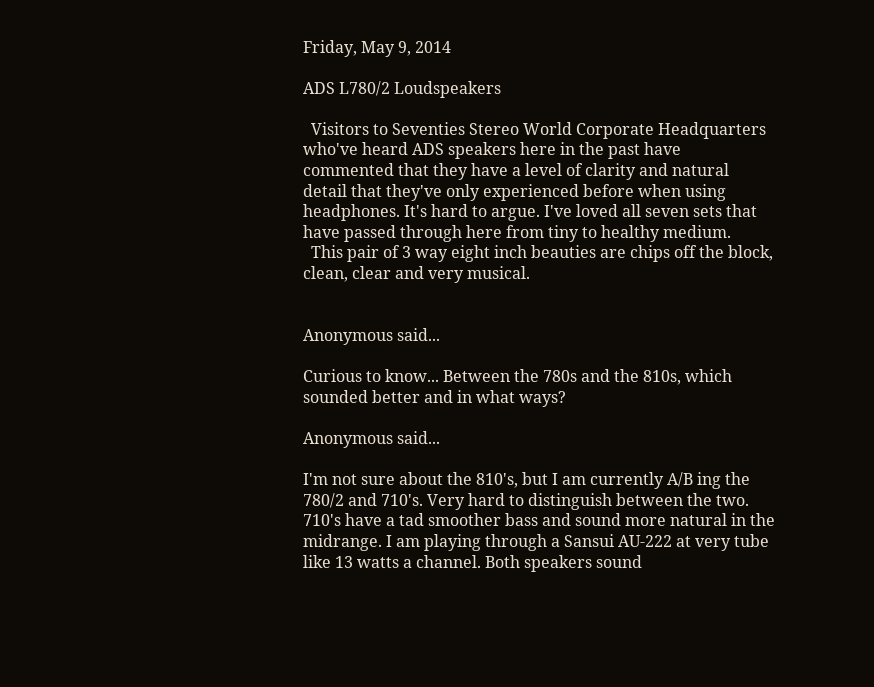Friday, May 9, 2014

ADS L780/2 Loudspeakers

  Visitors to Seventies Stereo World Corporate Headquarters who've heard ADS speakers here in the past have commented that they have a level of clarity and natural detail that they've only experienced before when using headphones. It's hard to argue. I've loved all seven sets that have passed through here from tiny to healthy medium.
  This pair of 3 way eight inch beauties are chips off the block, clean, clear and very musical.


Anonymous said...

Curious to know... Between the 780s and the 810s, which sounded better and in what ways?

Anonymous said...

I'm not sure about the 810's, but I am currently A/B ing the 780/2 and 710's. Very hard to distinguish between the two. 710's have a tad smoother bass and sound more natural in the midrange. I am playing through a Sansui AU-222 at very tube like 13 watts a channel. Both speakers sound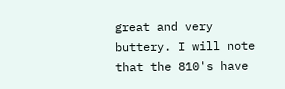great and very buttery. I will note that the 810's have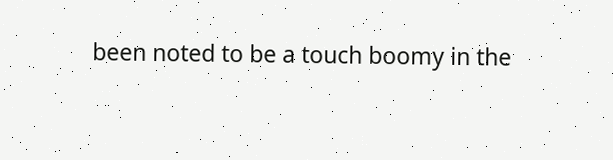been noted to be a touch boomy in the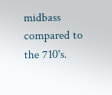midbass compared to the 710's.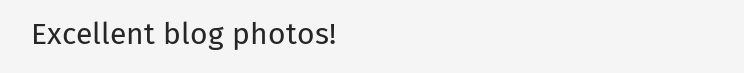Excellent blog photos!